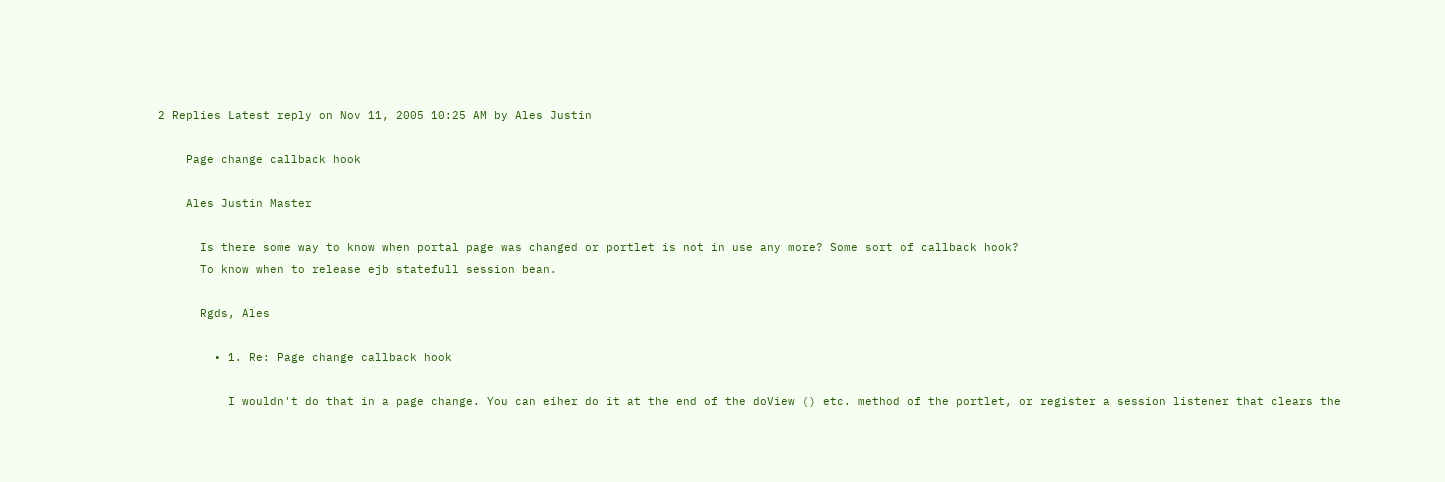2 Replies Latest reply on Nov 11, 2005 10:25 AM by Ales Justin

    Page change callback hook

    Ales Justin Master

      Is there some way to know when portal page was changed or portlet is not in use any more? Some sort of callback hook?
      To know when to release ejb statefull session bean.

      Rgds, Ales

        • 1. Re: Page change callback hook

          I wouldn't do that in a page change. You can eiher do it at the end of the doView () etc. method of the portlet, or register a session listener that clears the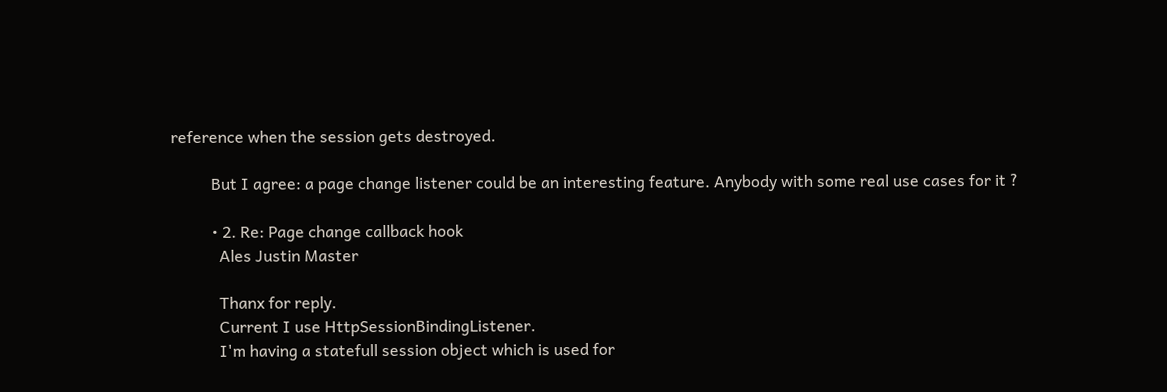reference when the session gets destroyed.

          But I agree: a page change listener could be an interesting feature. Anybody with some real use cases for it ?

          • 2. Re: Page change callback hook
            Ales Justin Master

            Thanx for reply.
            Current I use HttpSessionBindingListener.
            I'm having a statefull session object which is used for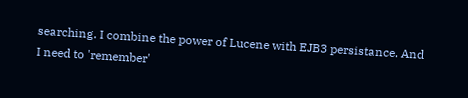searching. I combine the power of Lucene with EJB3 persistance. And I need to 'remember'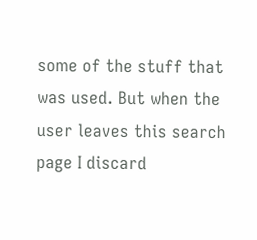some of the stuff that was used. But when the user leaves this search page I discard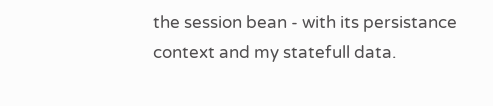the session bean - with its persistance context and my statefull data.